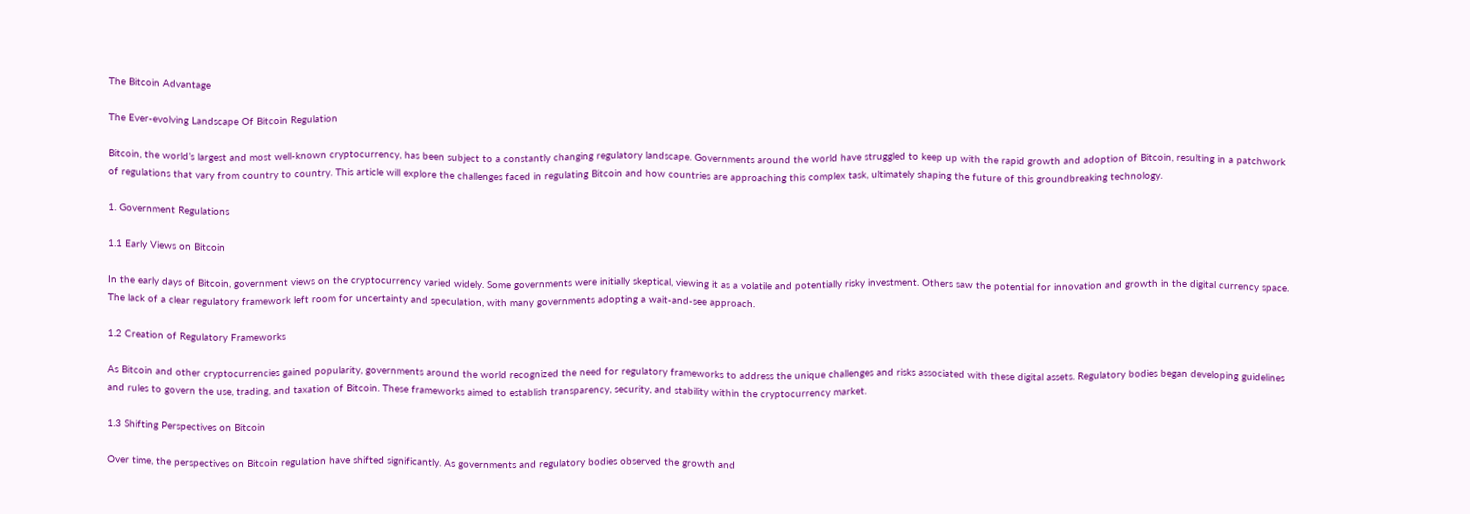The Bitcoin Advantage

The Ever-evolving Landscape Of Bitcoin Regulation

Bitcoin, the world’s largest and most well-known cryptocurrency, has been subject to a constantly changing regulatory landscape. Governments around the world have struggled to keep up with the rapid growth and adoption of Bitcoin, resulting in a patchwork of regulations that vary from country to country. This article will explore the challenges faced in regulating Bitcoin and how countries are approaching this complex task, ultimately shaping the future of this groundbreaking technology.

1. Government Regulations

1.1 Early Views on Bitcoin

In the early days of Bitcoin, government views on the cryptocurrency varied widely. Some governments were initially skeptical, viewing it as a volatile and potentially risky investment. Others saw the potential for innovation and growth in the digital currency space. The lack of a clear regulatory framework left room for uncertainty and speculation, with many governments adopting a wait-and-see approach.

1.2 Creation of Regulatory Frameworks

As Bitcoin and other cryptocurrencies gained popularity, governments around the world recognized the need for regulatory frameworks to address the unique challenges and risks associated with these digital assets. Regulatory bodies began developing guidelines and rules to govern the use, trading, and taxation of Bitcoin. These frameworks aimed to establish transparency, security, and stability within the cryptocurrency market.

1.3 Shifting Perspectives on Bitcoin

Over time, the perspectives on Bitcoin regulation have shifted significantly. As governments and regulatory bodies observed the growth and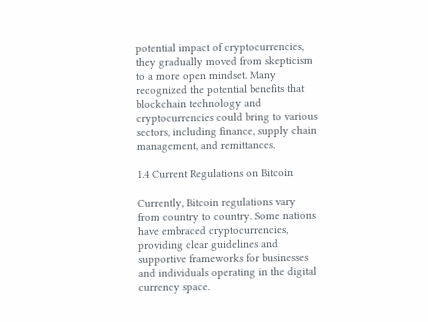potential impact of cryptocurrencies, they gradually moved from skepticism to a more open mindset. Many recognized the potential benefits that blockchain technology and cryptocurrencies could bring to various sectors, including finance, supply chain management, and remittances.

1.4 Current Regulations on Bitcoin

Currently, Bitcoin regulations vary from country to country. Some nations have embraced cryptocurrencies, providing clear guidelines and supportive frameworks for businesses and individuals operating in the digital currency space.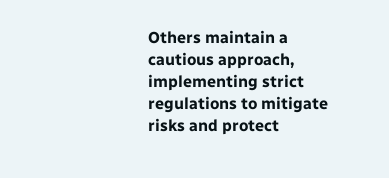Others maintain a cautious approach, implementing strict regulations to mitigate risks and protect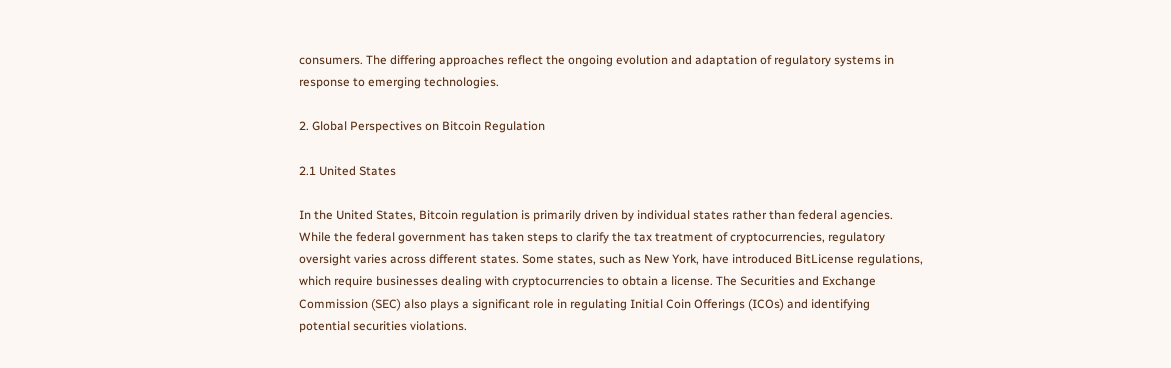consumers. The differing approaches reflect the ongoing evolution and adaptation of regulatory systems in response to emerging technologies.

2. Global Perspectives on Bitcoin Regulation

2.1 United States

In the United States, Bitcoin regulation is primarily driven by individual states rather than federal agencies. While the federal government has taken steps to clarify the tax treatment of cryptocurrencies, regulatory oversight varies across different states. Some states, such as New York, have introduced BitLicense regulations, which require businesses dealing with cryptocurrencies to obtain a license. The Securities and Exchange Commission (SEC) also plays a significant role in regulating Initial Coin Offerings (ICOs) and identifying potential securities violations.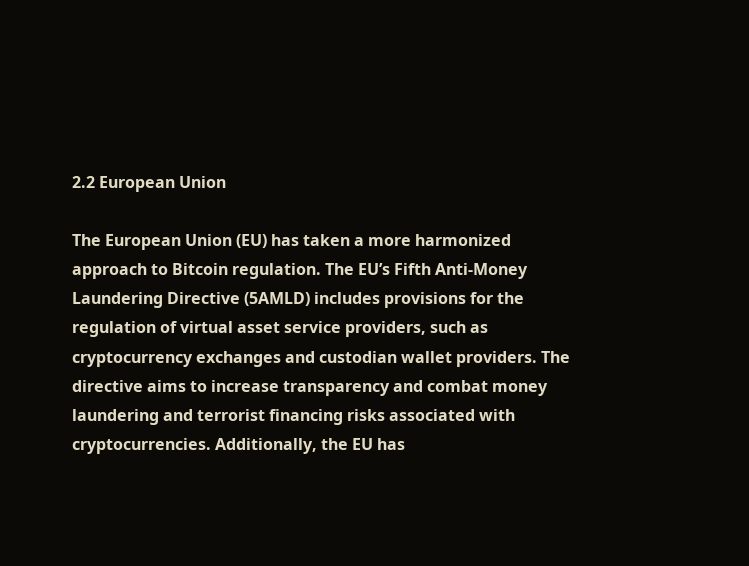2.2 European Union

The European Union (EU) has taken a more harmonized approach to Bitcoin regulation. The EU’s Fifth Anti-Money Laundering Directive (5AMLD) includes provisions for the regulation of virtual asset service providers, such as cryptocurrency exchanges and custodian wallet providers. The directive aims to increase transparency and combat money laundering and terrorist financing risks associated with cryptocurrencies. Additionally, the EU has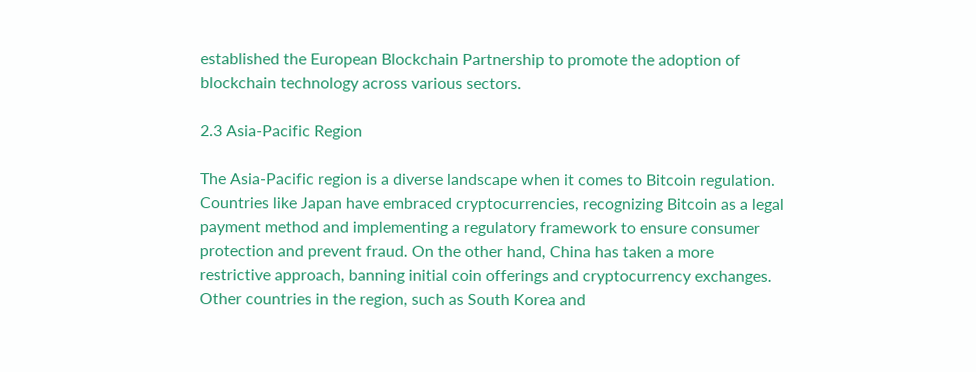established the European Blockchain Partnership to promote the adoption of blockchain technology across various sectors.

2.3 Asia-Pacific Region

The Asia-Pacific region is a diverse landscape when it comes to Bitcoin regulation. Countries like Japan have embraced cryptocurrencies, recognizing Bitcoin as a legal payment method and implementing a regulatory framework to ensure consumer protection and prevent fraud. On the other hand, China has taken a more restrictive approach, banning initial coin offerings and cryptocurrency exchanges. Other countries in the region, such as South Korea and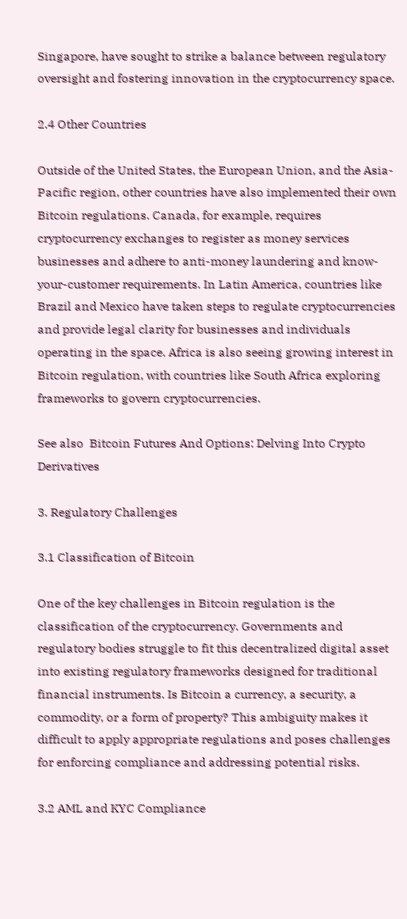Singapore, have sought to strike a balance between regulatory oversight and fostering innovation in the cryptocurrency space.

2.4 Other Countries

Outside of the United States, the European Union, and the Asia-Pacific region, other countries have also implemented their own Bitcoin regulations. Canada, for example, requires cryptocurrency exchanges to register as money services businesses and adhere to anti-money laundering and know-your-customer requirements. In Latin America, countries like Brazil and Mexico have taken steps to regulate cryptocurrencies and provide legal clarity for businesses and individuals operating in the space. Africa is also seeing growing interest in Bitcoin regulation, with countries like South Africa exploring frameworks to govern cryptocurrencies.

See also  Bitcoin Futures And Options: Delving Into Crypto Derivatives

3. Regulatory Challenges

3.1 Classification of Bitcoin

One of the key challenges in Bitcoin regulation is the classification of the cryptocurrency. Governments and regulatory bodies struggle to fit this decentralized digital asset into existing regulatory frameworks designed for traditional financial instruments. Is Bitcoin a currency, a security, a commodity, or a form of property? This ambiguity makes it difficult to apply appropriate regulations and poses challenges for enforcing compliance and addressing potential risks.

3.2 AML and KYC Compliance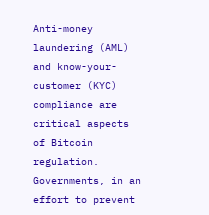Anti-money laundering (AML) and know-your-customer (KYC) compliance are critical aspects of Bitcoin regulation. Governments, in an effort to prevent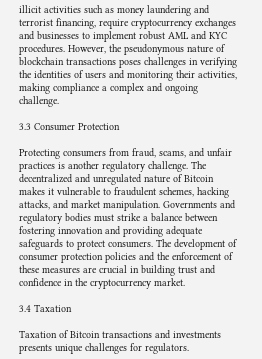illicit activities such as money laundering and terrorist financing, require cryptocurrency exchanges and businesses to implement robust AML and KYC procedures. However, the pseudonymous nature of blockchain transactions poses challenges in verifying the identities of users and monitoring their activities, making compliance a complex and ongoing challenge.

3.3 Consumer Protection

Protecting consumers from fraud, scams, and unfair practices is another regulatory challenge. The decentralized and unregulated nature of Bitcoin makes it vulnerable to fraudulent schemes, hacking attacks, and market manipulation. Governments and regulatory bodies must strike a balance between fostering innovation and providing adequate safeguards to protect consumers. The development of consumer protection policies and the enforcement of these measures are crucial in building trust and confidence in the cryptocurrency market.

3.4 Taxation

Taxation of Bitcoin transactions and investments presents unique challenges for regulators.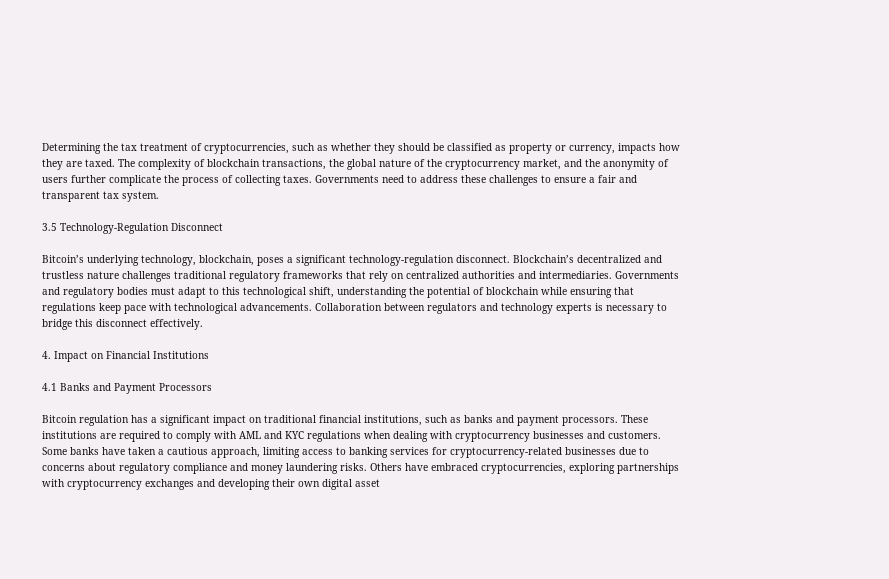Determining the tax treatment of cryptocurrencies, such as whether they should be classified as property or currency, impacts how they are taxed. The complexity of blockchain transactions, the global nature of the cryptocurrency market, and the anonymity of users further complicate the process of collecting taxes. Governments need to address these challenges to ensure a fair and transparent tax system.

3.5 Technology-Regulation Disconnect

Bitcoin’s underlying technology, blockchain, poses a significant technology-regulation disconnect. Blockchain’s decentralized and trustless nature challenges traditional regulatory frameworks that rely on centralized authorities and intermediaries. Governments and regulatory bodies must adapt to this technological shift, understanding the potential of blockchain while ensuring that regulations keep pace with technological advancements. Collaboration between regulators and technology experts is necessary to bridge this disconnect effectively.

4. Impact on Financial Institutions

4.1 Banks and Payment Processors

Bitcoin regulation has a significant impact on traditional financial institutions, such as banks and payment processors. These institutions are required to comply with AML and KYC regulations when dealing with cryptocurrency businesses and customers. Some banks have taken a cautious approach, limiting access to banking services for cryptocurrency-related businesses due to concerns about regulatory compliance and money laundering risks. Others have embraced cryptocurrencies, exploring partnerships with cryptocurrency exchanges and developing their own digital asset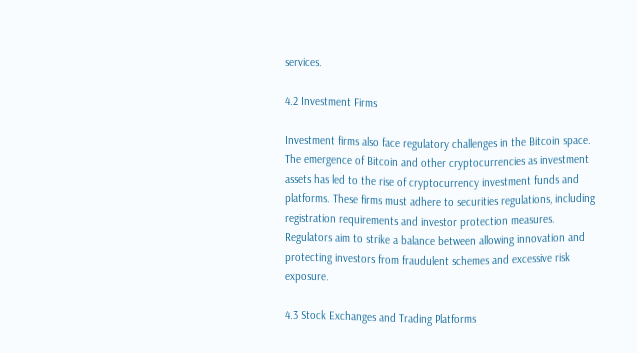services.

4.2 Investment Firms

Investment firms also face regulatory challenges in the Bitcoin space. The emergence of Bitcoin and other cryptocurrencies as investment assets has led to the rise of cryptocurrency investment funds and platforms. These firms must adhere to securities regulations, including registration requirements and investor protection measures. Regulators aim to strike a balance between allowing innovation and protecting investors from fraudulent schemes and excessive risk exposure.

4.3 Stock Exchanges and Trading Platforms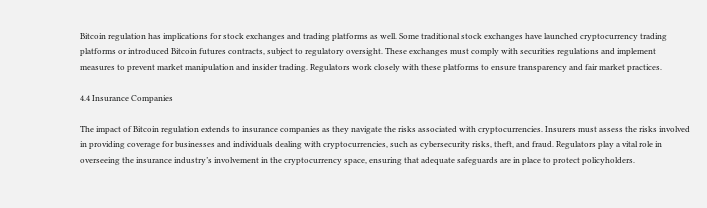Bitcoin regulation has implications for stock exchanges and trading platforms as well. Some traditional stock exchanges have launched cryptocurrency trading platforms or introduced Bitcoin futures contracts, subject to regulatory oversight. These exchanges must comply with securities regulations and implement measures to prevent market manipulation and insider trading. Regulators work closely with these platforms to ensure transparency and fair market practices.

4.4 Insurance Companies

The impact of Bitcoin regulation extends to insurance companies as they navigate the risks associated with cryptocurrencies. Insurers must assess the risks involved in providing coverage for businesses and individuals dealing with cryptocurrencies, such as cybersecurity risks, theft, and fraud. Regulators play a vital role in overseeing the insurance industry’s involvement in the cryptocurrency space, ensuring that adequate safeguards are in place to protect policyholders.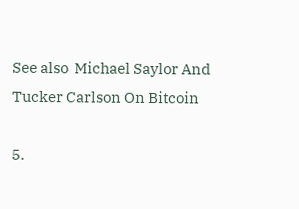See also  Michael Saylor And Tucker Carlson On Bitcoin

5.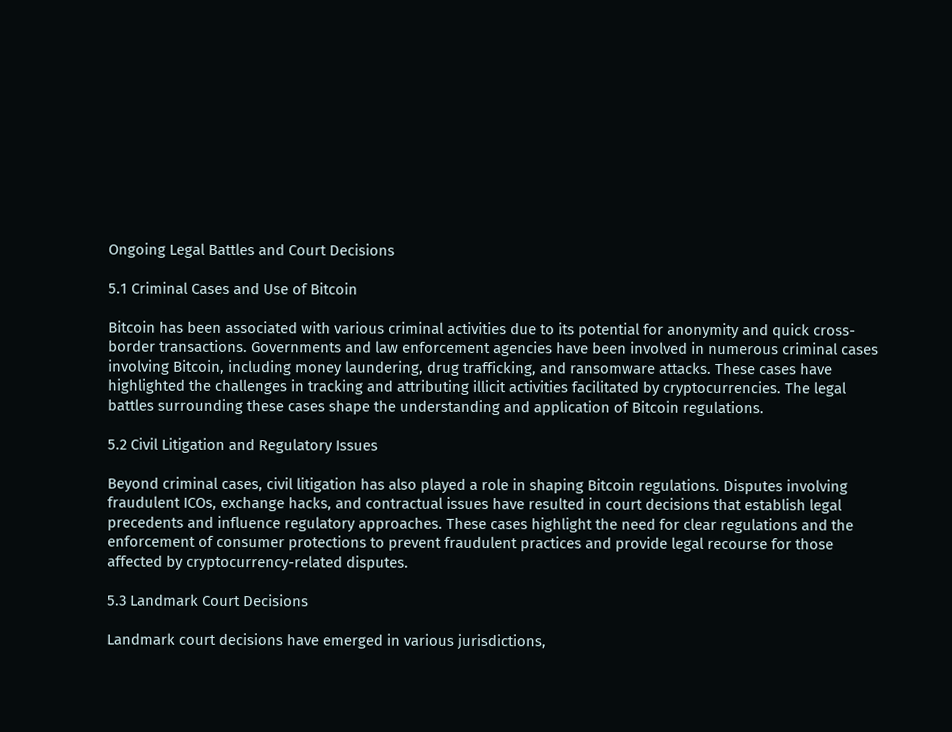Ongoing Legal Battles and Court Decisions

5.1 Criminal Cases and Use of Bitcoin

Bitcoin has been associated with various criminal activities due to its potential for anonymity and quick cross-border transactions. Governments and law enforcement agencies have been involved in numerous criminal cases involving Bitcoin, including money laundering, drug trafficking, and ransomware attacks. These cases have highlighted the challenges in tracking and attributing illicit activities facilitated by cryptocurrencies. The legal battles surrounding these cases shape the understanding and application of Bitcoin regulations.

5.2 Civil Litigation and Regulatory Issues

Beyond criminal cases, civil litigation has also played a role in shaping Bitcoin regulations. Disputes involving fraudulent ICOs, exchange hacks, and contractual issues have resulted in court decisions that establish legal precedents and influence regulatory approaches. These cases highlight the need for clear regulations and the enforcement of consumer protections to prevent fraudulent practices and provide legal recourse for those affected by cryptocurrency-related disputes.

5.3 Landmark Court Decisions

Landmark court decisions have emerged in various jurisdictions,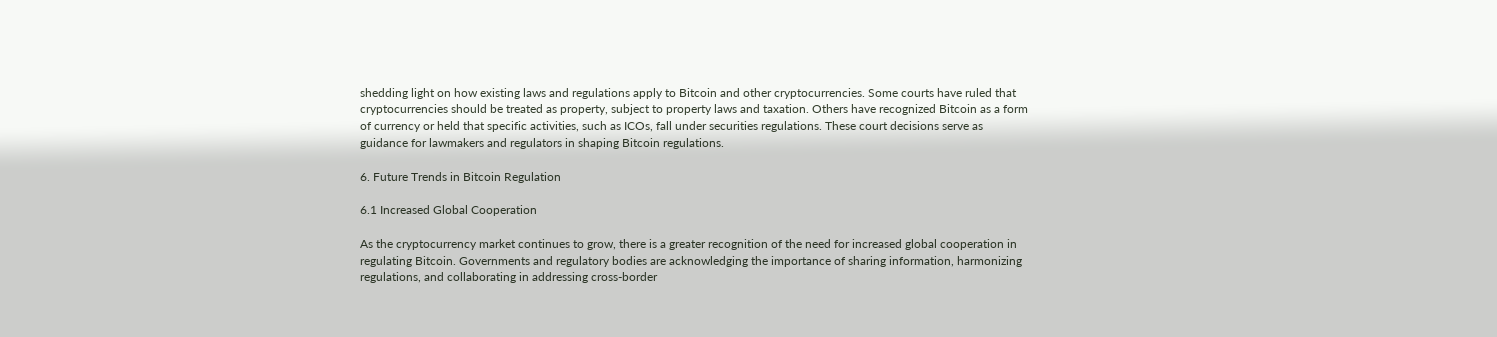shedding light on how existing laws and regulations apply to Bitcoin and other cryptocurrencies. Some courts have ruled that cryptocurrencies should be treated as property, subject to property laws and taxation. Others have recognized Bitcoin as a form of currency or held that specific activities, such as ICOs, fall under securities regulations. These court decisions serve as guidance for lawmakers and regulators in shaping Bitcoin regulations.

6. Future Trends in Bitcoin Regulation

6.1 Increased Global Cooperation

As the cryptocurrency market continues to grow, there is a greater recognition of the need for increased global cooperation in regulating Bitcoin. Governments and regulatory bodies are acknowledging the importance of sharing information, harmonizing regulations, and collaborating in addressing cross-border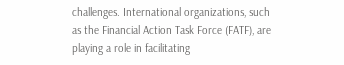challenges. International organizations, such as the Financial Action Task Force (FATF), are playing a role in facilitating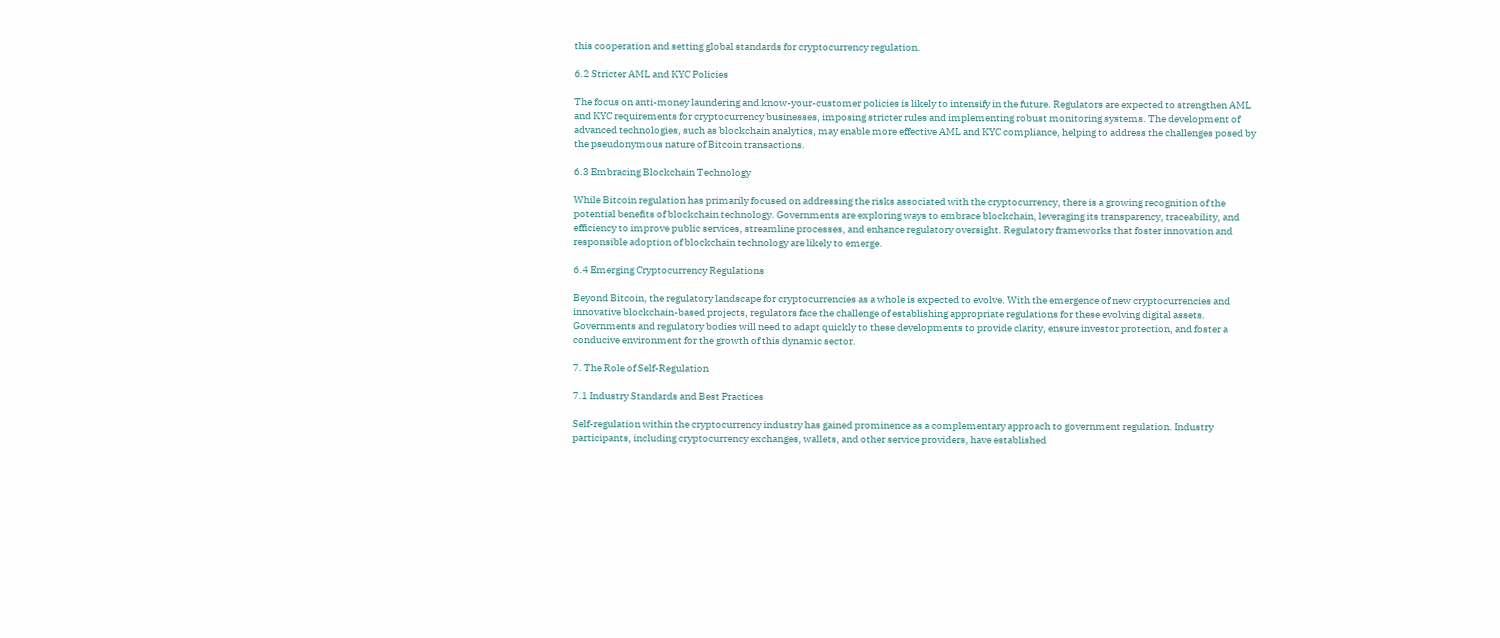this cooperation and setting global standards for cryptocurrency regulation.

6.2 Stricter AML and KYC Policies

The focus on anti-money laundering and know-your-customer policies is likely to intensify in the future. Regulators are expected to strengthen AML and KYC requirements for cryptocurrency businesses, imposing stricter rules and implementing robust monitoring systems. The development of advanced technologies, such as blockchain analytics, may enable more effective AML and KYC compliance, helping to address the challenges posed by the pseudonymous nature of Bitcoin transactions.

6.3 Embracing Blockchain Technology

While Bitcoin regulation has primarily focused on addressing the risks associated with the cryptocurrency, there is a growing recognition of the potential benefits of blockchain technology. Governments are exploring ways to embrace blockchain, leveraging its transparency, traceability, and efficiency to improve public services, streamline processes, and enhance regulatory oversight. Regulatory frameworks that foster innovation and responsible adoption of blockchain technology are likely to emerge.

6.4 Emerging Cryptocurrency Regulations

Beyond Bitcoin, the regulatory landscape for cryptocurrencies as a whole is expected to evolve. With the emergence of new cryptocurrencies and innovative blockchain-based projects, regulators face the challenge of establishing appropriate regulations for these evolving digital assets. Governments and regulatory bodies will need to adapt quickly to these developments to provide clarity, ensure investor protection, and foster a conducive environment for the growth of this dynamic sector.

7. The Role of Self-Regulation

7.1 Industry Standards and Best Practices

Self-regulation within the cryptocurrency industry has gained prominence as a complementary approach to government regulation. Industry participants, including cryptocurrency exchanges, wallets, and other service providers, have established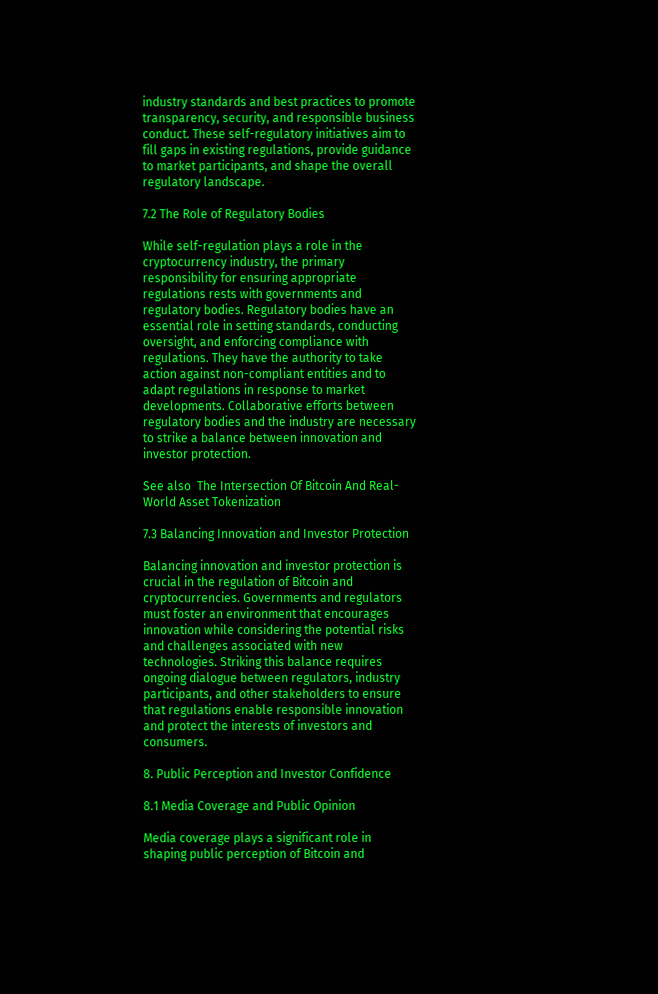industry standards and best practices to promote transparency, security, and responsible business conduct. These self-regulatory initiatives aim to fill gaps in existing regulations, provide guidance to market participants, and shape the overall regulatory landscape.

7.2 The Role of Regulatory Bodies

While self-regulation plays a role in the cryptocurrency industry, the primary responsibility for ensuring appropriate regulations rests with governments and regulatory bodies. Regulatory bodies have an essential role in setting standards, conducting oversight, and enforcing compliance with regulations. They have the authority to take action against non-compliant entities and to adapt regulations in response to market developments. Collaborative efforts between regulatory bodies and the industry are necessary to strike a balance between innovation and investor protection.

See also  The Intersection Of Bitcoin And Real-World Asset Tokenization

7.3 Balancing Innovation and Investor Protection

Balancing innovation and investor protection is crucial in the regulation of Bitcoin and cryptocurrencies. Governments and regulators must foster an environment that encourages innovation while considering the potential risks and challenges associated with new technologies. Striking this balance requires ongoing dialogue between regulators, industry participants, and other stakeholders to ensure that regulations enable responsible innovation and protect the interests of investors and consumers.

8. Public Perception and Investor Confidence

8.1 Media Coverage and Public Opinion

Media coverage plays a significant role in shaping public perception of Bitcoin and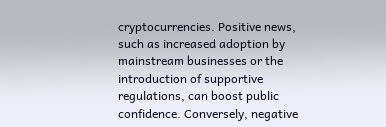cryptocurrencies. Positive news, such as increased adoption by mainstream businesses or the introduction of supportive regulations, can boost public confidence. Conversely, negative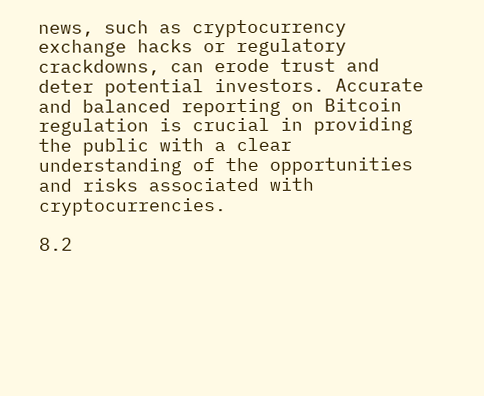news, such as cryptocurrency exchange hacks or regulatory crackdowns, can erode trust and deter potential investors. Accurate and balanced reporting on Bitcoin regulation is crucial in providing the public with a clear understanding of the opportunities and risks associated with cryptocurrencies.

8.2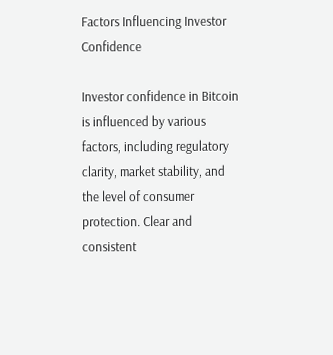Factors Influencing Investor Confidence

Investor confidence in Bitcoin is influenced by various factors, including regulatory clarity, market stability, and the level of consumer protection. Clear and consistent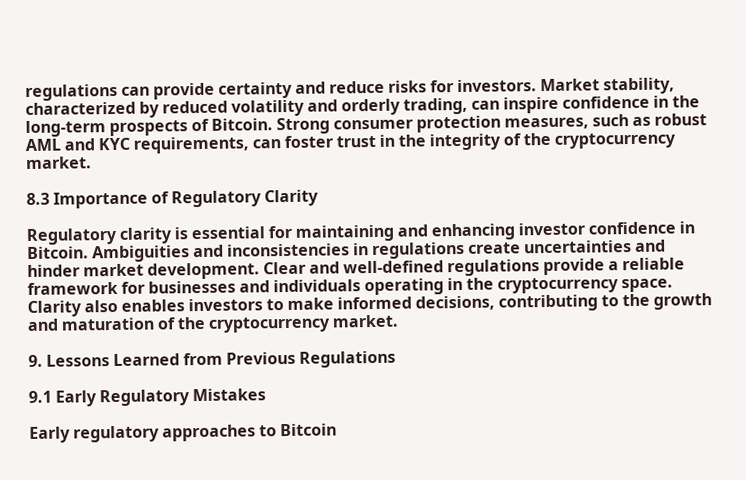regulations can provide certainty and reduce risks for investors. Market stability, characterized by reduced volatility and orderly trading, can inspire confidence in the long-term prospects of Bitcoin. Strong consumer protection measures, such as robust AML and KYC requirements, can foster trust in the integrity of the cryptocurrency market.

8.3 Importance of Regulatory Clarity

Regulatory clarity is essential for maintaining and enhancing investor confidence in Bitcoin. Ambiguities and inconsistencies in regulations create uncertainties and hinder market development. Clear and well-defined regulations provide a reliable framework for businesses and individuals operating in the cryptocurrency space. Clarity also enables investors to make informed decisions, contributing to the growth and maturation of the cryptocurrency market.

9. Lessons Learned from Previous Regulations

9.1 Early Regulatory Mistakes

Early regulatory approaches to Bitcoin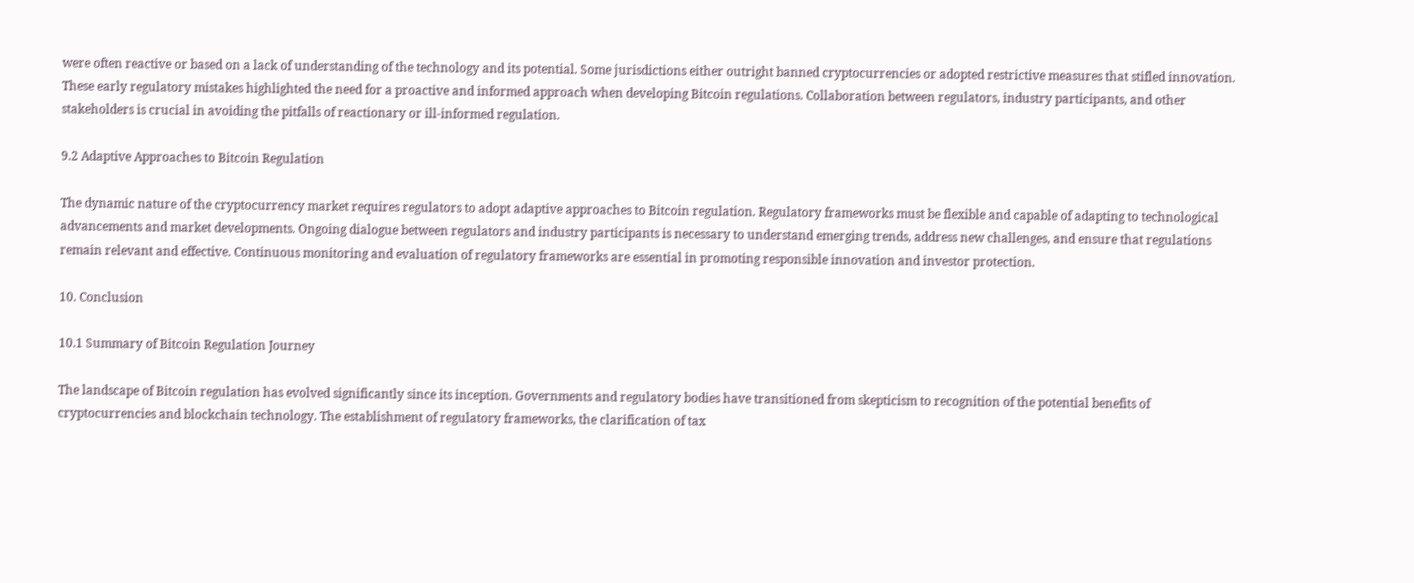were often reactive or based on a lack of understanding of the technology and its potential. Some jurisdictions either outright banned cryptocurrencies or adopted restrictive measures that stifled innovation. These early regulatory mistakes highlighted the need for a proactive and informed approach when developing Bitcoin regulations. Collaboration between regulators, industry participants, and other stakeholders is crucial in avoiding the pitfalls of reactionary or ill-informed regulation.

9.2 Adaptive Approaches to Bitcoin Regulation

The dynamic nature of the cryptocurrency market requires regulators to adopt adaptive approaches to Bitcoin regulation. Regulatory frameworks must be flexible and capable of adapting to technological advancements and market developments. Ongoing dialogue between regulators and industry participants is necessary to understand emerging trends, address new challenges, and ensure that regulations remain relevant and effective. Continuous monitoring and evaluation of regulatory frameworks are essential in promoting responsible innovation and investor protection.

10. Conclusion

10.1 Summary of Bitcoin Regulation Journey

The landscape of Bitcoin regulation has evolved significantly since its inception. Governments and regulatory bodies have transitioned from skepticism to recognition of the potential benefits of cryptocurrencies and blockchain technology. The establishment of regulatory frameworks, the clarification of tax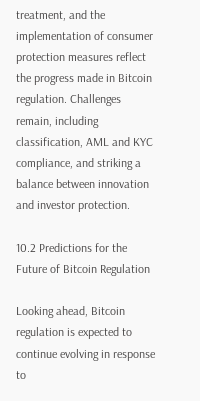treatment, and the implementation of consumer protection measures reflect the progress made in Bitcoin regulation. Challenges remain, including classification, AML and KYC compliance, and striking a balance between innovation and investor protection.

10.2 Predictions for the Future of Bitcoin Regulation

Looking ahead, Bitcoin regulation is expected to continue evolving in response to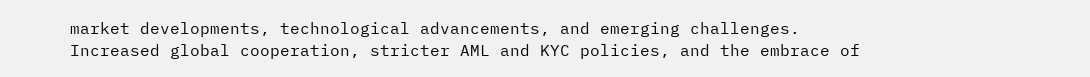market developments, technological advancements, and emerging challenges. Increased global cooperation, stricter AML and KYC policies, and the embrace of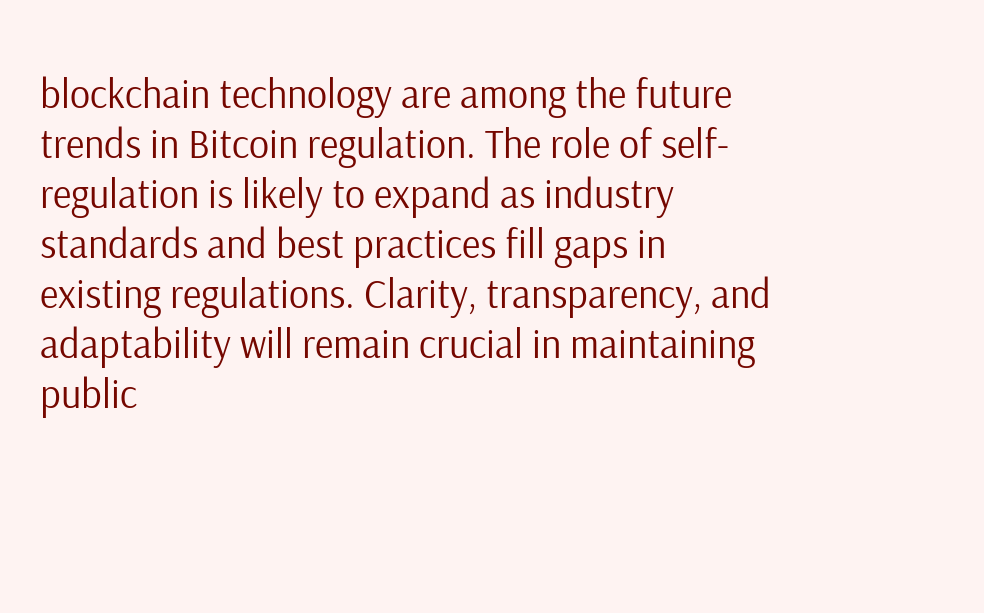blockchain technology are among the future trends in Bitcoin regulation. The role of self-regulation is likely to expand as industry standards and best practices fill gaps in existing regulations. Clarity, transparency, and adaptability will remain crucial in maintaining public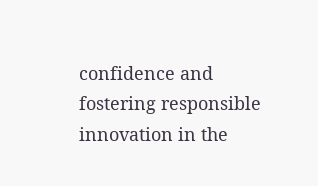confidence and fostering responsible innovation in the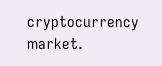cryptocurrency market.